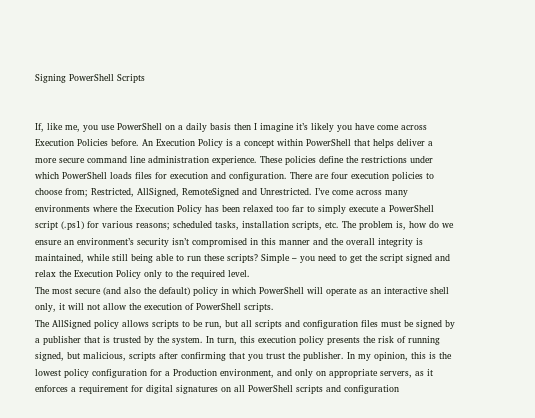Signing PowerShell Scripts


If, like me, you use PowerShell on a daily basis then I imagine it’s likely you have come across Execution Policies before. An Execution Policy is a concept within PowerShell that helps deliver a more secure command line administration experience. These policies define the restrictions under which PowerShell loads files for execution and configuration. There are four execution policies to choose from; Restricted, AllSigned, RemoteSigned and Unrestricted. I’ve come across many environments where the Execution Policy has been relaxed too far to simply execute a PowerShell script (.ps1) for various reasons; scheduled tasks, installation scripts, etc. The problem is, how do we ensure an environment’s security isn’t compromised in this manner and the overall integrity is maintained, while still being able to run these scripts? Simple – you need to get the script signed and relax the Execution Policy only to the required level.
The most secure (and also the default) policy in which PowerShell will operate as an interactive shell only, it will not allow the execution of PowerShell scripts.
The AllSigned policy allows scripts to be run, but all scripts and configuration files must be signed by a publisher that is trusted by the system. In turn, this execution policy presents the risk of running signed, but malicious, scripts after confirming that you trust the publisher. In my opinion, this is the lowest policy configuration for a Production environment, and only on appropriate servers, as it enforces a requirement for digital signatures on all PowerShell scripts and configuration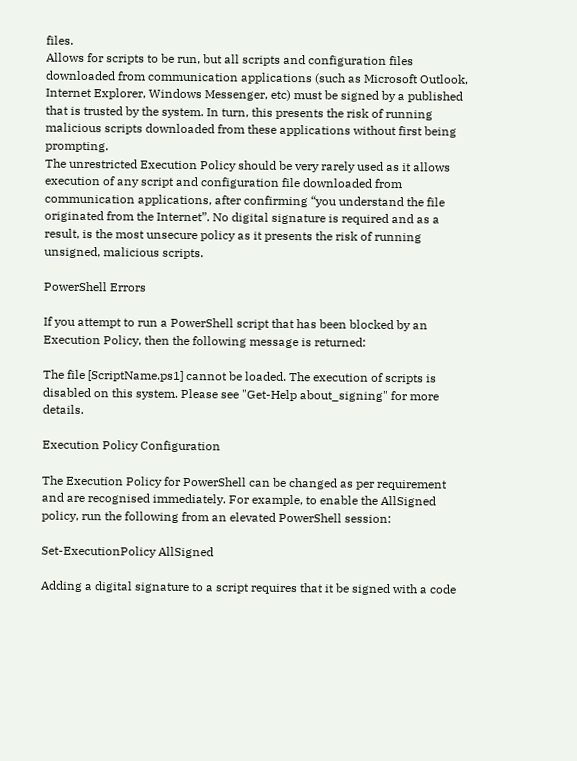files.
Allows for scripts to be run, but all scripts and configuration files downloaded from communication applications (such as Microsoft Outlook, Internet Explorer, Windows Messenger, etc) must be signed by a published that is trusted by the system. In turn, this presents the risk of running malicious scripts downloaded from these applications without first being prompting.
The unrestricted Execution Policy should be very rarely used as it allows execution of any script and configuration file downloaded from communication applications, after confirming “you understand the file originated from the Internet”. No digital signature is required and as a result, is the most unsecure policy as it presents the risk of running unsigned, malicious scripts.

PowerShell Errors

If you attempt to run a PowerShell script that has been blocked by an Execution Policy, then the following message is returned:

The file [ScriptName.ps1] cannot be loaded. The execution of scripts is disabled on this system. Please see "Get-Help about_signing" for more details.

Execution Policy Configuration

The Execution Policy for PowerShell can be changed as per requirement and are recognised immediately. For example, to enable the AllSigned policy, run the following from an elevated PowerShell session:

Set-ExecutionPolicy AllSigned

Adding a digital signature to a script requires that it be signed with a code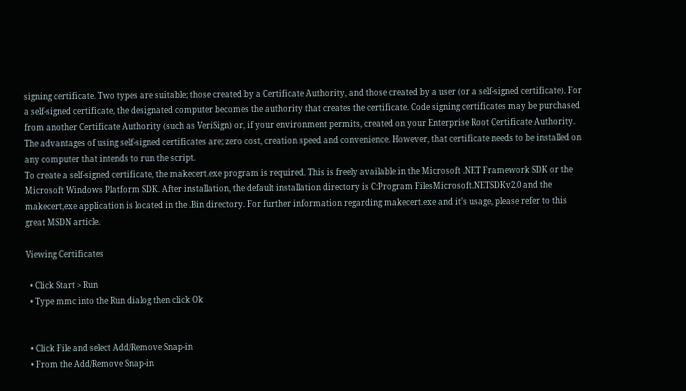signing certificate. Two types are suitable; those created by a Certificate Authority, and those created by a user (or a self-signed certificate). For a self-signed certificate, the designated computer becomes the authority that creates the certificate. Code signing certificates may be purchased from another Certificate Authority (such as VeriSign) or, if your environment permits, created on your Enterprise Root Certificate Authority.
The advantages of using self-signed certificates are; zero cost, creation speed and convenience. However, that certificate needs to be installed on any computer that intends to run the script.
To create a self-signed certificate, the makecert.exe program is required. This is freely available in the Microsoft .NET Framework SDK or the Microsoft Windows Platform SDK. After installation, the default installation directory is C:Program FilesMicrosoft.NETSDKv2.0 and the makecert,exe application is located in the .Bin directory. For further information regarding makecert.exe and it’s usage, please refer to this great MSDN article.

Viewing Certificates

  • Click Start > Run
  • Type mmc into the Run dialog then click Ok


  • Click File and select Add/Remove Snap-in
  • From the Add/Remove Snap-in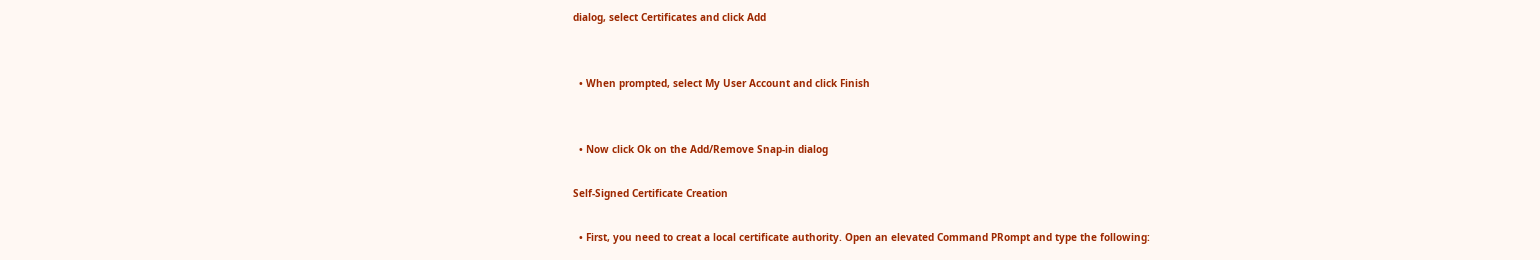dialog, select Certificates and click Add


  • When prompted, select My User Account and click Finish


  • Now click Ok on the Add/Remove Snap-in dialog

Self-Signed Certificate Creation

  • First, you need to creat a local certificate authority. Open an elevated Command PRompt and type the following: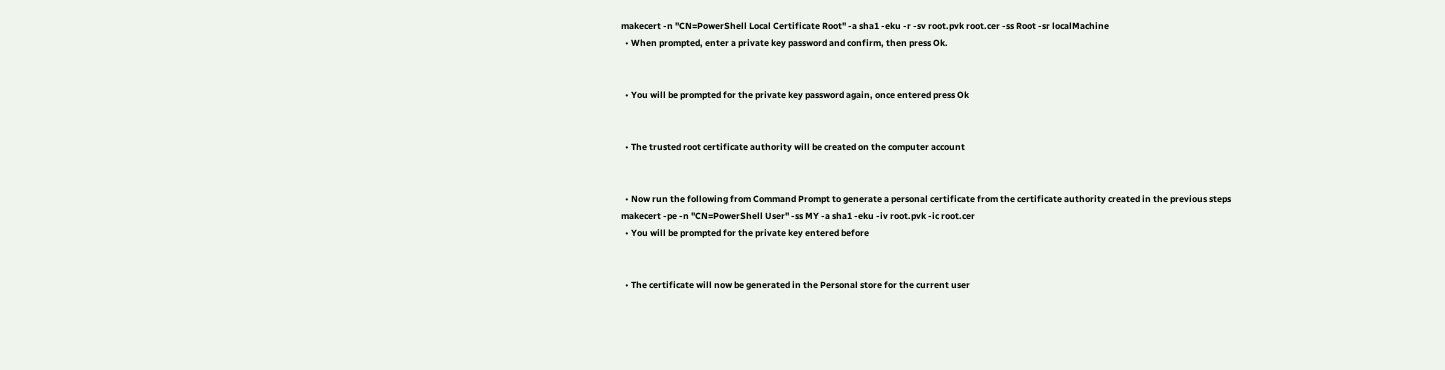makecert -n "CN=PowerShell Local Certificate Root" -a sha1 -eku -r -sv root.pvk root.cer -ss Root -sr localMachine
  • When prompted, enter a private key password and confirm, then press Ok.


  • You will be prompted for the private key password again, once entered press Ok


  • The trusted root certificate authority will be created on the computer account


  • Now run the following from Command Prompt to generate a personal certificate from the certificate authority created in the previous steps
makecert -pe -n "CN=PowerShell User" -ss MY -a sha1 -eku -iv root.pvk -ic root.cer
  • You will be prompted for the private key entered before


  • The certificate will now be generated in the Personal store for the current user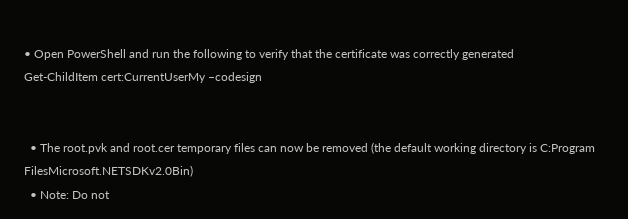• Open PowerShell and run the following to verify that the certificate was correctly generated
Get-ChildItem cert:CurrentUserMy –codesign


  • The root.pvk and root.cer temporary files can now be removed (the default working directory is C:Program FilesMicrosoft.NETSDKv2.0Bin)
  • Note: Do not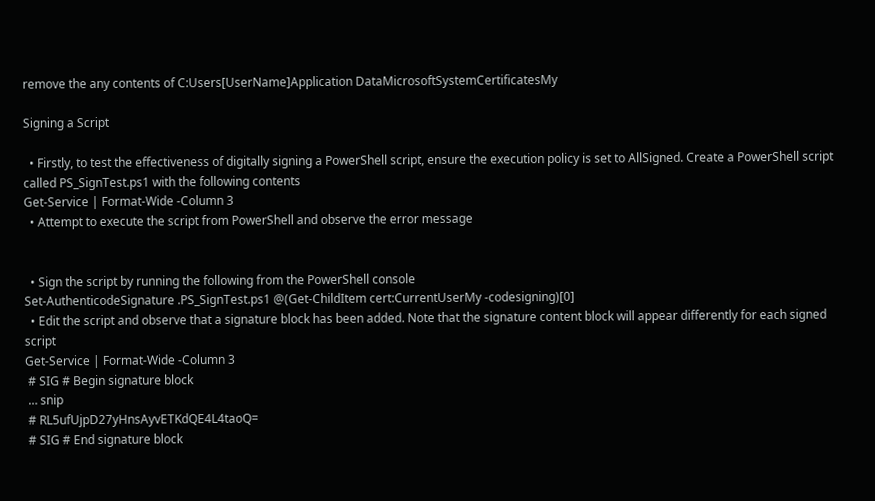remove the any contents of C:Users[UserName]Application DataMicrosoftSystemCertificatesMy

Signing a Script

  • Firstly, to test the effectiveness of digitally signing a PowerShell script, ensure the execution policy is set to AllSigned. Create a PowerShell script called PS_SignTest.ps1 with the following contents
Get-Service | Format-Wide -Column 3
  • Attempt to execute the script from PowerShell and observe the error message


  • Sign the script by running the following from the PowerShell console
Set-AuthenticodeSignature .PS_SignTest.ps1 @(Get-ChildItem cert:CurrentUserMy -codesigning)[0]
  • Edit the script and observe that a signature block has been added. Note that the signature content block will appear differently for each signed script
Get-Service | Format-Wide -Column 3
 # SIG # Begin signature block
 … snip
 # RL5ufUjpD27yHnsAyvETKdQE4L4taoQ=
 # SIG # End signature block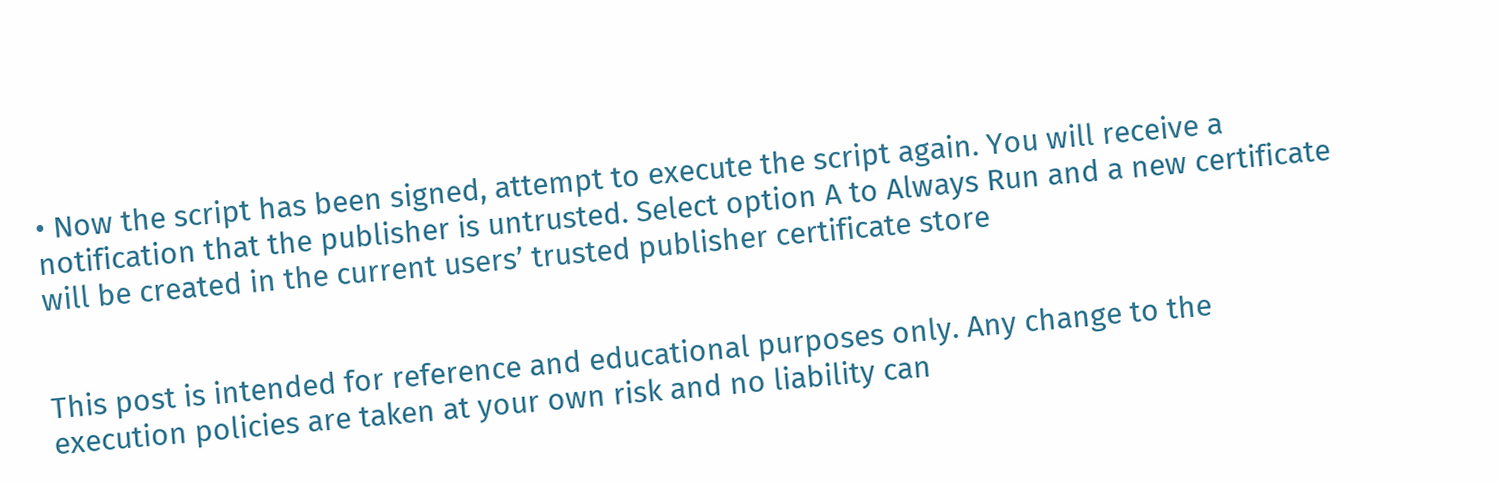• Now the script has been signed, attempt to execute the script again. You will receive a notification that the publisher is untrusted. Select option A to Always Run and a new certificate will be created in the current users’ trusted publisher certificate store


This post is intended for reference and educational purposes only. Any change to the execution policies are taken at your own risk and no liability can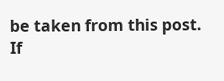be taken from this post. If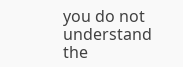you do not understand the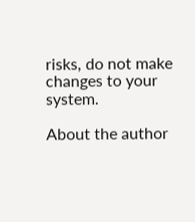risks, do not make changes to your system.

About the author